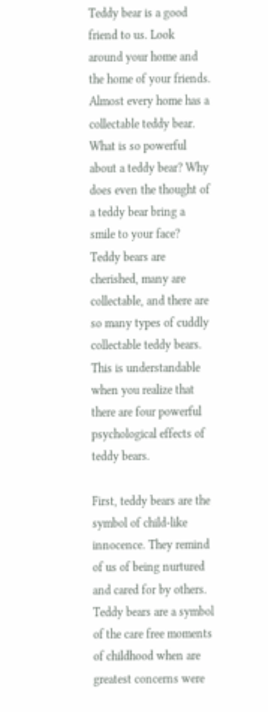Teddy bear is a good friend to us. Look around your home and the home of your friends. Almost every home has a collectable teddy bear. What is so powerful about a teddy bear? Why does even the thought of a teddy bear bring a smile to your face? Teddy bears are cherished, many are collectable, and there are so many types of cuddly collectable teddy bears. This is understandable when you realize that there are four powerful psychological effects of teddy bears.

First, teddy bears are the symbol of child-like innocence. They remind of us of being nurtured and cared for by others. Teddy bears are a symbol of the care free moments of childhood when are greatest concerns were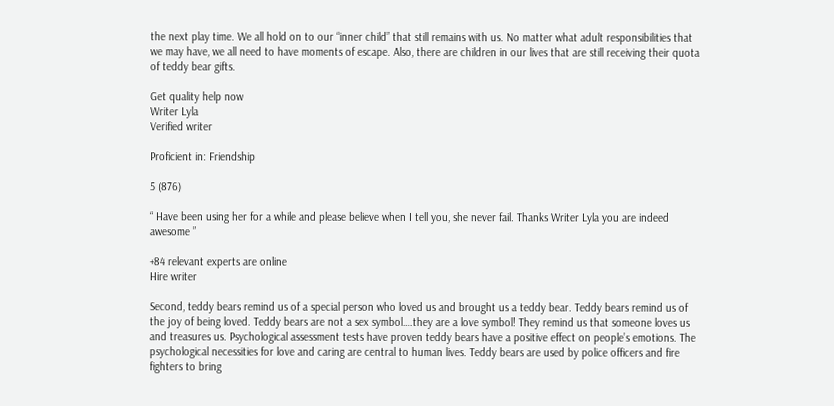the next play time. We all hold on to our “inner child” that still remains with us. No matter what adult responsibilities that we may have, we all need to have moments of escape. Also, there are children in our lives that are still receiving their quota of teddy bear gifts.

Get quality help now
Writer Lyla
Verified writer

Proficient in: Friendship

5 (876)

“ Have been using her for a while and please believe when I tell you, she never fail. Thanks Writer Lyla you are indeed awesome ”

+84 relevant experts are online
Hire writer

Second, teddy bears remind us of a special person who loved us and brought us a teddy bear. Teddy bears remind us of the joy of being loved. Teddy bears are not a sex symbol….they are a love symbol! They remind us that someone loves us and treasures us. Psychological assessment tests have proven teddy bears have a positive effect on people’s emotions. The psychological necessities for love and caring are central to human lives. Teddy bears are used by police officers and fire fighters to bring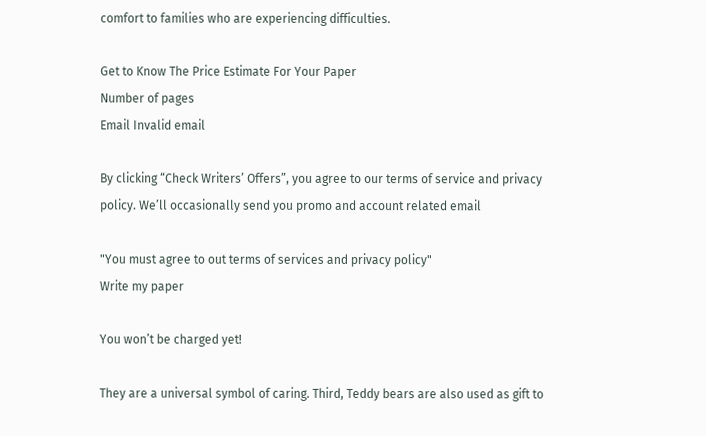comfort to families who are experiencing difficulties.

Get to Know The Price Estimate For Your Paper
Number of pages
Email Invalid email

By clicking “Check Writers’ Offers”, you agree to our terms of service and privacy policy. We’ll occasionally send you promo and account related email

"You must agree to out terms of services and privacy policy"
Write my paper

You won’t be charged yet!

They are a universal symbol of caring. Third, Teddy bears are also used as gift to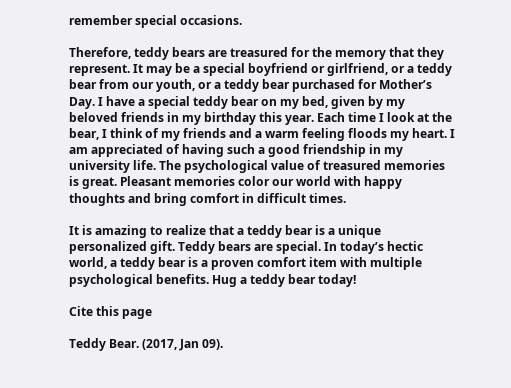remember special occasions.

Therefore, teddy bears are treasured for the memory that they represent. It may be a special boyfriend or girlfriend, or a teddy bear from our youth, or a teddy bear purchased for Mother’s Day. I have a special teddy bear on my bed, given by my beloved friends in my birthday this year. Each time I look at the bear, I think of my friends and a warm feeling floods my heart. I am appreciated of having such a good friendship in my university life. The psychological value of treasured memories is great. Pleasant memories color our world with happy thoughts and bring comfort in difficult times.

It is amazing to realize that a teddy bear is a unique personalized gift. Teddy bears are special. In today’s hectic world, a teddy bear is a proven comfort item with multiple psychological benefits. Hug a teddy bear today!

Cite this page

Teddy Bear. (2017, Jan 09).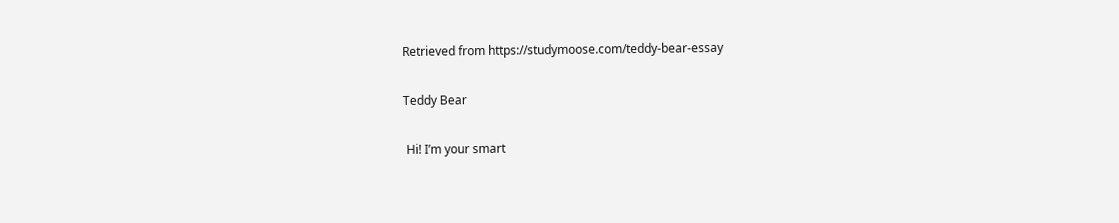Retrieved from https://studymoose.com/teddy-bear-essay

Teddy Bear

 Hi! I’m your smart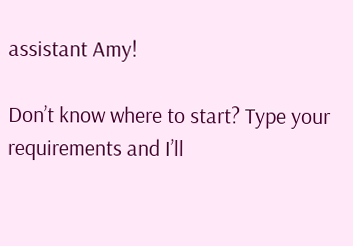assistant Amy!

Don’t know where to start? Type your requirements and I’ll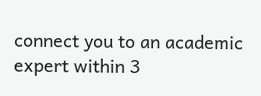connect you to an academic expert within 3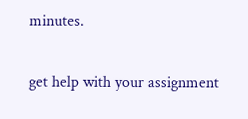minutes.

get help with your assignment